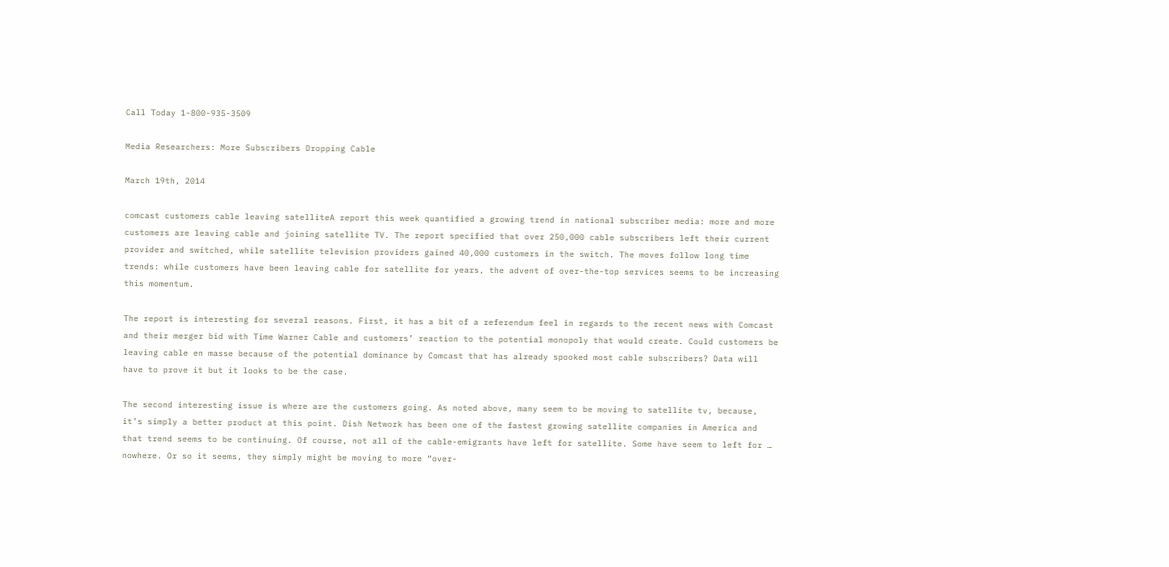Call Today 1-800-935-3509

Media Researchers: More Subscribers Dropping Cable

March 19th, 2014

comcast customers cable leaving satelliteA report this week quantified a growing trend in national subscriber media: more and more customers are leaving cable and joining satellite TV. The report specified that over 250,000 cable subscribers left their current provider and switched, while satellite television providers gained 40,000 customers in the switch. The moves follow long time trends: while customers have been leaving cable for satellite for years, the advent of over-the-top services seems to be increasing this momentum.

The report is interesting for several reasons. First, it has a bit of a referendum feel in regards to the recent news with Comcast and their merger bid with Time Warner Cable and customers’ reaction to the potential monopoly that would create. Could customers be leaving cable en masse because of the potential dominance by Comcast that has already spooked most cable subscribers? Data will have to prove it but it looks to be the case.

The second interesting issue is where are the customers going. As noted above, many seem to be moving to satellite tv, because, it’s simply a better product at this point. Dish Network has been one of the fastest growing satellite companies in America and that trend seems to be continuing. Of course, not all of the cable-emigrants have left for satellite. Some have seem to left for … nowhere. Or so it seems, they simply might be moving to more “over-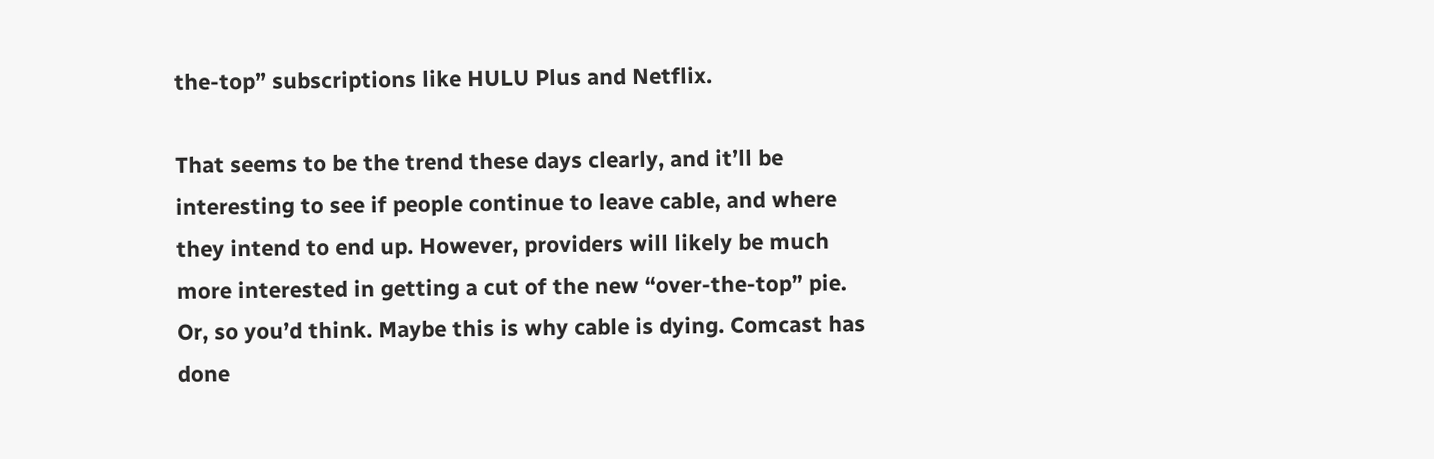the-top” subscriptions like HULU Plus and Netflix.

That seems to be the trend these days clearly, and it’ll be interesting to see if people continue to leave cable, and where they intend to end up. However, providers will likely be much more interested in getting a cut of the new “over-the-top” pie. Or, so you’d think. Maybe this is why cable is dying. Comcast has done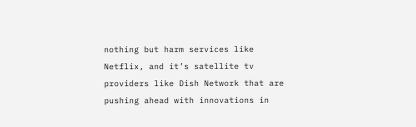nothing but harm services like Netflix, and it’s satellite tv providers like Dish Network that are pushing ahead with innovations in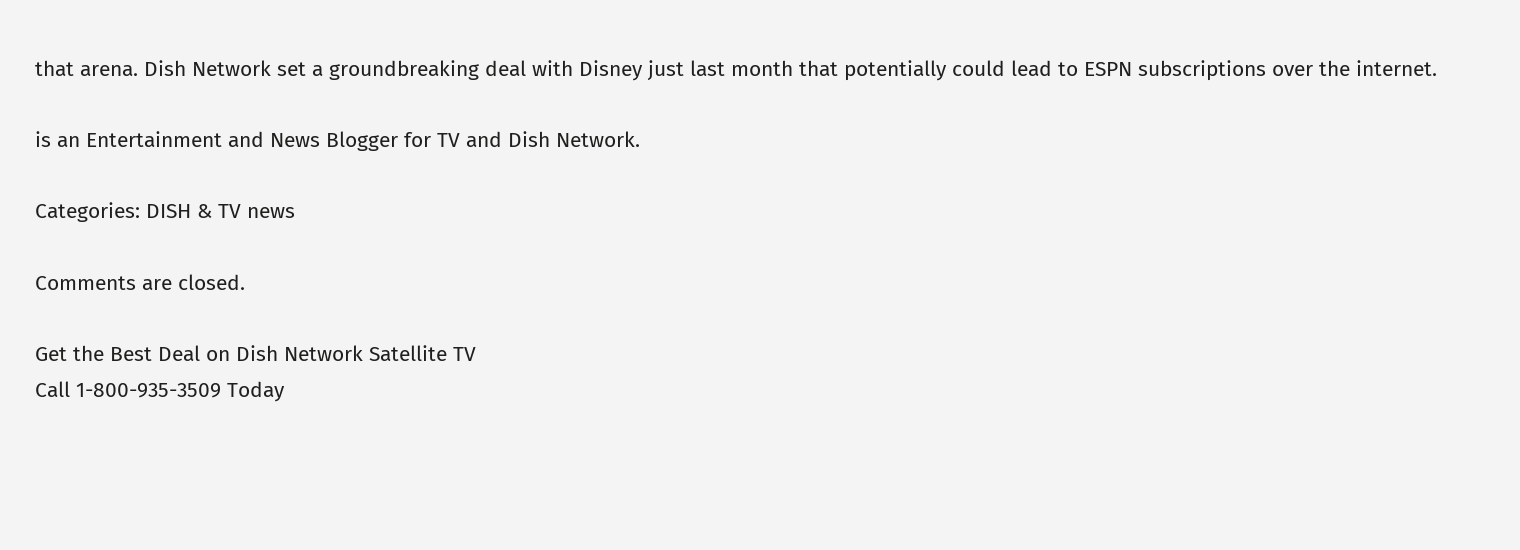that arena. Dish Network set a groundbreaking deal with Disney just last month that potentially could lead to ESPN subscriptions over the internet.

is an Entertainment and News Blogger for TV and Dish Network.

Categories: DISH & TV news

Comments are closed.

Get the Best Deal on Dish Network Satellite TV
Call 1-800-935-3509 Today